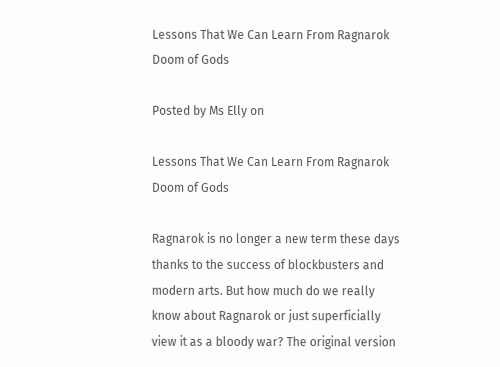Lessons That We Can Learn From Ragnarok Doom of Gods

Posted by Ms Elly on

Lessons That We Can Learn From Ragnarok Doom of Gods

Ragnarok is no longer a new term these days thanks to the success of blockbusters and modern arts. But how much do we really know about Ragnarok or just superficially view it as a bloody war? The original version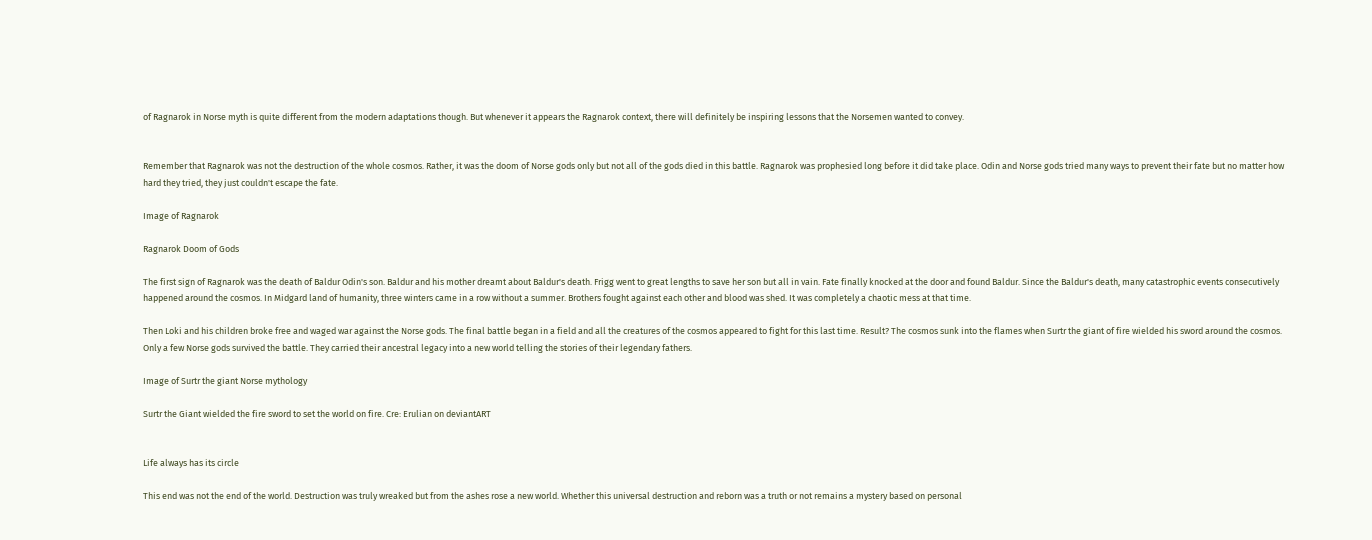of Ragnarok in Norse myth is quite different from the modern adaptations though. But whenever it appears the Ragnarok context, there will definitely be inspiring lessons that the Norsemen wanted to convey.


Remember that Ragnarok was not the destruction of the whole cosmos. Rather, it was the doom of Norse gods only but not all of the gods died in this battle. Ragnarok was prophesied long before it did take place. Odin and Norse gods tried many ways to prevent their fate but no matter how hard they tried, they just couldn't escape the fate.

Image of Ragnarok

Ragnarok Doom of Gods

The first sign of Ragnarok was the death of Baldur Odin's son. Baldur and his mother dreamt about Baldur's death. Frigg went to great lengths to save her son but all in vain. Fate finally knocked at the door and found Baldur. Since the Baldur's death, many catastrophic events consecutively happened around the cosmos. In Midgard land of humanity, three winters came in a row without a summer. Brothers fought against each other and blood was shed. It was completely a chaotic mess at that time.

Then Loki and his children broke free and waged war against the Norse gods. The final battle began in a field and all the creatures of the cosmos appeared to fight for this last time. Result? The cosmos sunk into the flames when Surtr the giant of fire wielded his sword around the cosmos. Only a few Norse gods survived the battle. They carried their ancestral legacy into a new world telling the stories of their legendary fathers.

Image of Surtr the giant Norse mythology

Surtr the Giant wielded the fire sword to set the world on fire. Cre: Erulian on deviantART


Life always has its circle

This end was not the end of the world. Destruction was truly wreaked but from the ashes rose a new world. Whether this universal destruction and reborn was a truth or not remains a mystery based on personal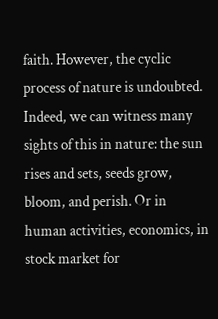faith. However, the cyclic process of nature is undoubted. Indeed, we can witness many sights of this in nature: the sun rises and sets, seeds grow, bloom, and perish. Or in human activities, economics, in stock market for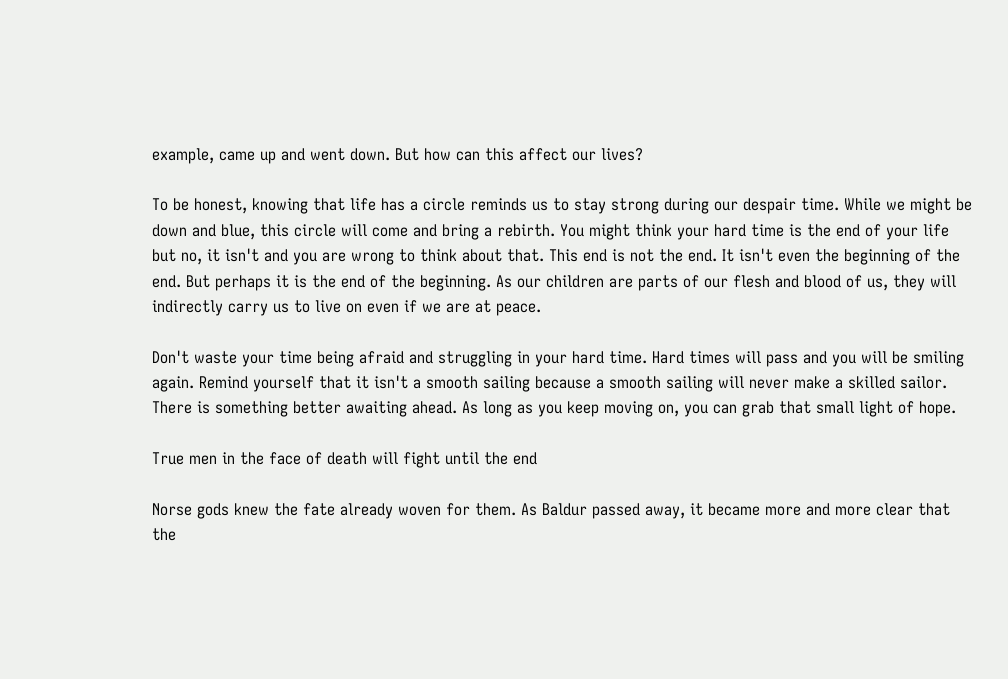example, came up and went down. But how can this affect our lives?

To be honest, knowing that life has a circle reminds us to stay strong during our despair time. While we might be down and blue, this circle will come and bring a rebirth. You might think your hard time is the end of your life but no, it isn't and you are wrong to think about that. This end is not the end. It isn't even the beginning of the end. But perhaps it is the end of the beginning. As our children are parts of our flesh and blood of us, they will indirectly carry us to live on even if we are at peace.

Don't waste your time being afraid and struggling in your hard time. Hard times will pass and you will be smiling again. Remind yourself that it isn't a smooth sailing because a smooth sailing will never make a skilled sailor. There is something better awaiting ahead. As long as you keep moving on, you can grab that small light of hope.

True men in the face of death will fight until the end

Norse gods knew the fate already woven for them. As Baldur passed away, it became more and more clear that the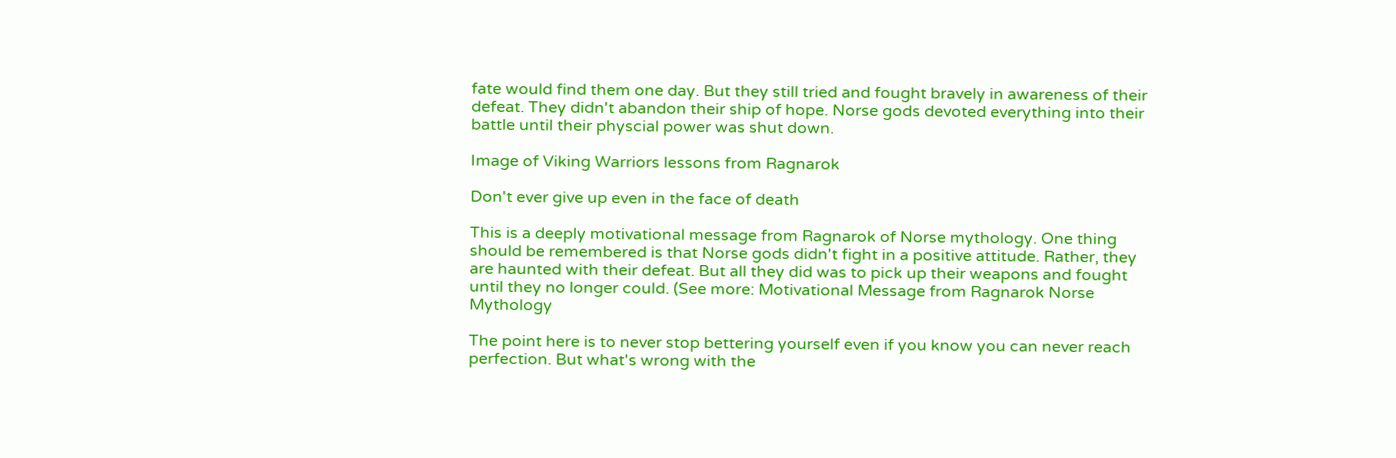fate would find them one day. But they still tried and fought bravely in awareness of their defeat. They didn't abandon their ship of hope. Norse gods devoted everything into their battle until their physcial power was shut down.

Image of Viking Warriors lessons from Ragnarok

Don't ever give up even in the face of death

This is a deeply motivational message from Ragnarok of Norse mythology. One thing should be remembered is that Norse gods didn't fight in a positive attitude. Rather, they are haunted with their defeat. But all they did was to pick up their weapons and fought until they no longer could. (See more: Motivational Message from Ragnarok Norse Mythology

The point here is to never stop bettering yourself even if you know you can never reach perfection. But what's wrong with the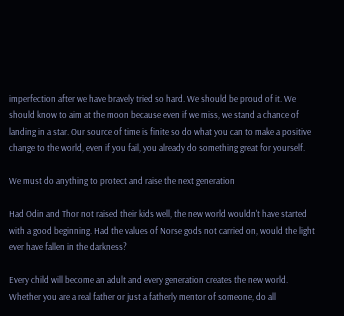imperfection after we have bravely tried so hard. We should be proud of it. We should know to aim at the moon because even if we miss, we stand a chance of landing in a star. Our source of time is finite so do what you can to make a positive change to the world, even if you fail, you already do something great for yourself.

We must do anything to protect and raise the next generation

Had Odin and Thor not raised their kids well, the new world wouldn't have started with a good beginning. Had the values of Norse gods not carried on, would the light ever have fallen in the darkness?

Every child will become an adult and every generation creates the new world. Whether you are a real father or just a fatherly mentor of someone, do all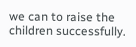we can to raise the children successfully.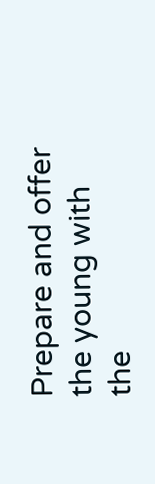Prepare and offer the young with the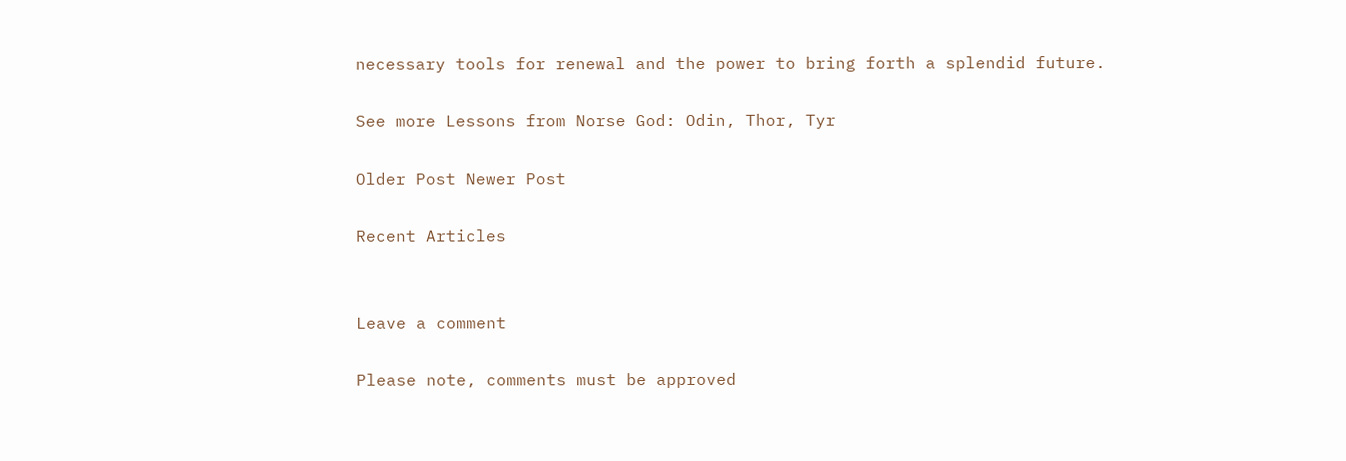necessary tools for renewal and the power to bring forth a splendid future.

See more Lessons from Norse God: Odin, Thor, Tyr

Older Post Newer Post

Recent Articles


Leave a comment

Please note, comments must be approved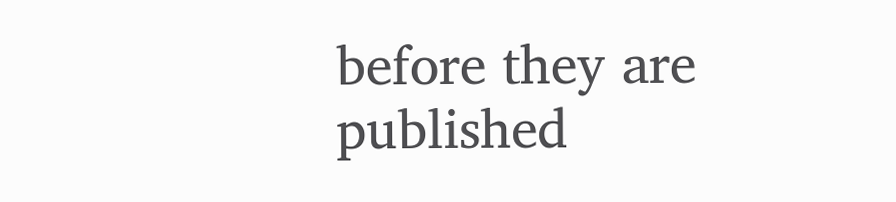before they are published